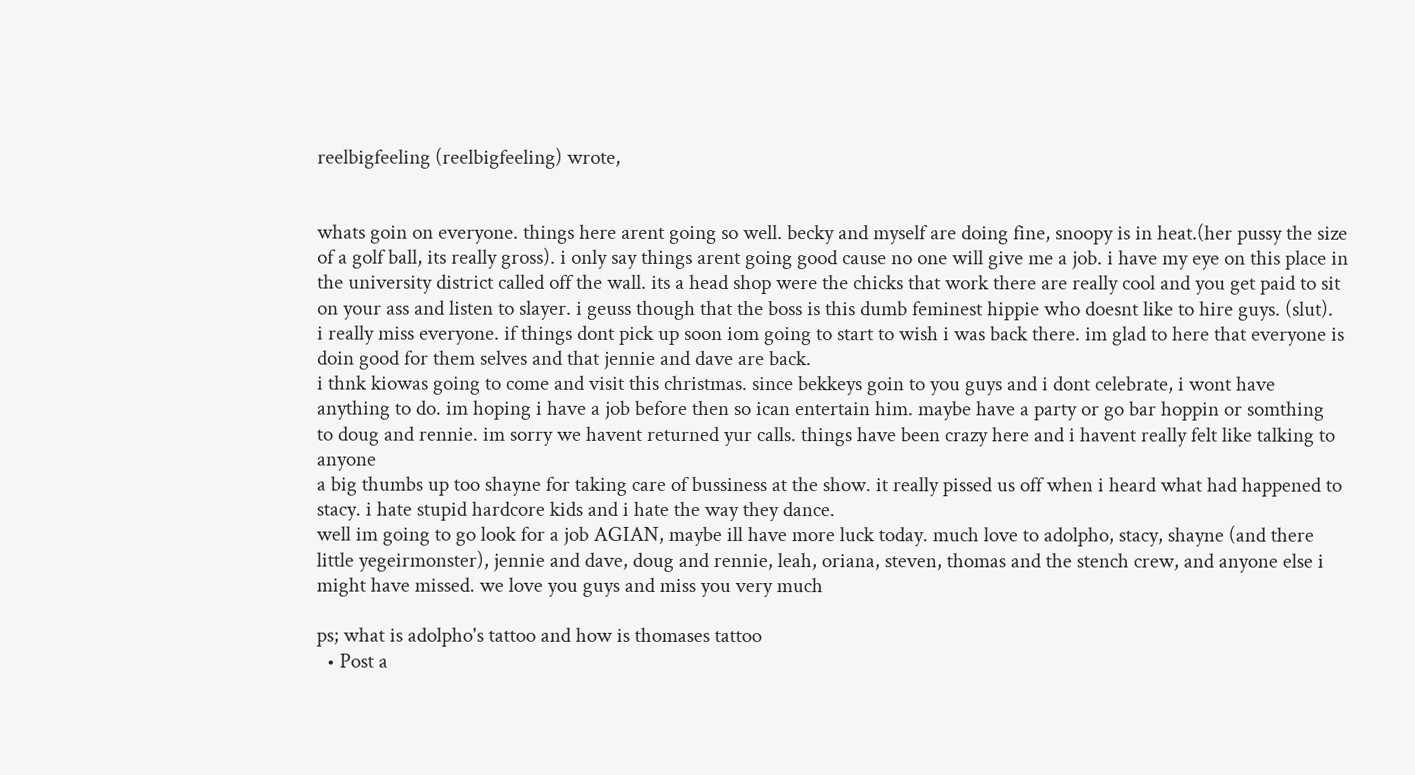reelbigfeeling (reelbigfeeling) wrote,


whats goin on everyone. things here arent going so well. becky and myself are doing fine, snoopy is in heat.(her pussy the size of a golf ball, its really gross). i only say things arent going good cause no one will give me a job. i have my eye on this place in the university district called off the wall. its a head shop were the chicks that work there are really cool and you get paid to sit on your ass and listen to slayer. i geuss though that the boss is this dumb feminest hippie who doesnt like to hire guys. (slut).
i really miss everyone. if things dont pick up soon iom going to start to wish i was back there. im glad to here that everyone is doin good for them selves and that jennie and dave are back.
i thnk kiowas going to come and visit this christmas. since bekkeys goin to you guys and i dont celebrate, i wont have anything to do. im hoping i have a job before then so ican entertain him. maybe have a party or go bar hoppin or somthing
to doug and rennie. im sorry we havent returned yur calls. things have been crazy here and i havent really felt like talking to anyone
a big thumbs up too shayne for taking care of bussiness at the show. it really pissed us off when i heard what had happened to stacy. i hate stupid hardcore kids and i hate the way they dance.
well im going to go look for a job AGIAN, maybe ill have more luck today. much love to adolpho, stacy, shayne (and there little yegeirmonster), jennie and dave, doug and rennie, leah, oriana, steven, thomas and the stench crew, and anyone else i might have missed. we love you guys and miss you very much

ps; what is adolpho's tattoo and how is thomases tattoo
  • Post a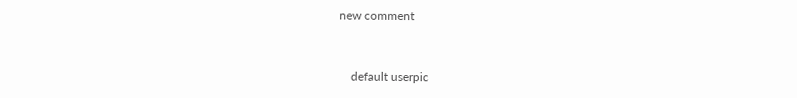new comment


    default userpic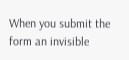When you submit the form an invisible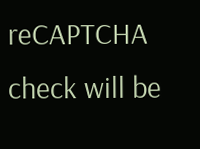reCAPTCHA check will be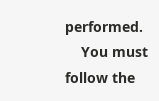performed.
    You must follow the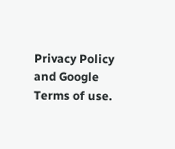Privacy Policy and Google Terms of use.